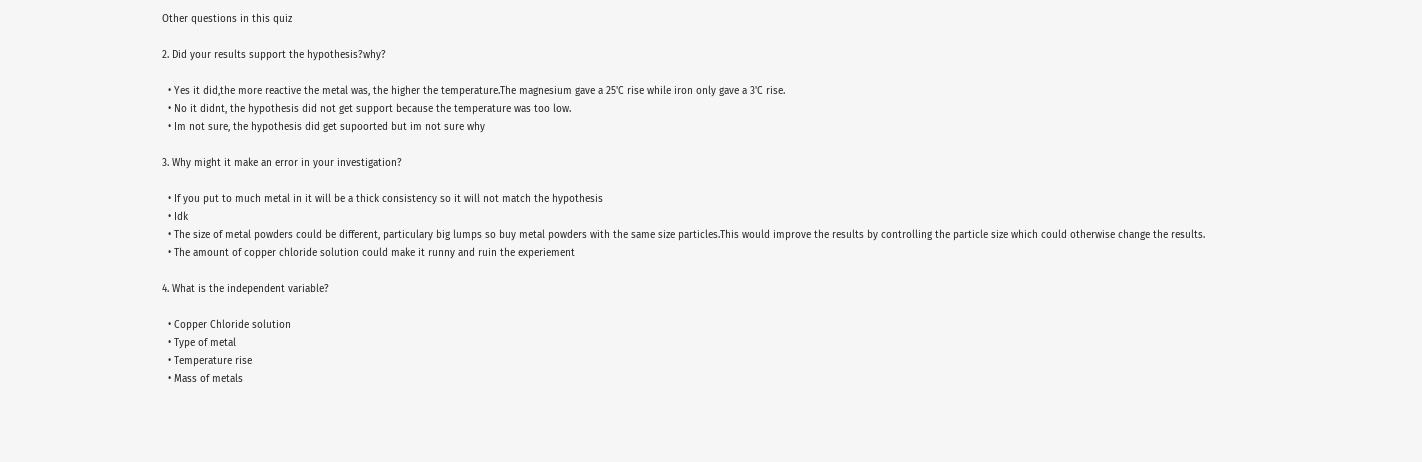Other questions in this quiz

2. Did your results support the hypothesis?why?

  • Yes it did,the more reactive the metal was, the higher the temperature.The magnesium gave a 25'C rise while iron only gave a 3'C rise.
  • No it didnt, the hypothesis did not get support because the temperature was too low.
  • Im not sure, the hypothesis did get supoorted but im not sure why

3. Why might it make an error in your investigation?

  • If you put to much metal in it will be a thick consistency so it will not match the hypothesis
  • Idk
  • The size of metal powders could be different, particulary big lumps so buy metal powders with the same size particles.This would improve the results by controlling the particle size which could otherwise change the results.
  • The amount of copper chloride solution could make it runny and ruin the experiement

4. What is the independent variable?

  • Copper Chloride solution
  • Type of metal
  • Temperature rise
  • Mass of metals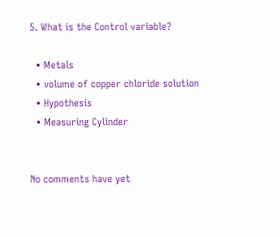5. What is the Control variable?

  • Metals
  • volume of copper chloride solution
  • Hypothesis
  • Measuring Cylinder


No comments have yet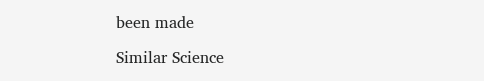been made

Similar Science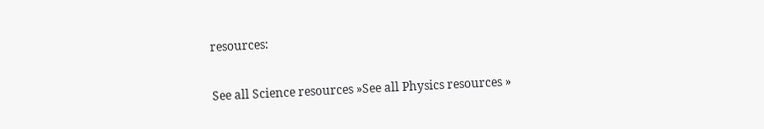resources:

See all Science resources »See all Physics resources »